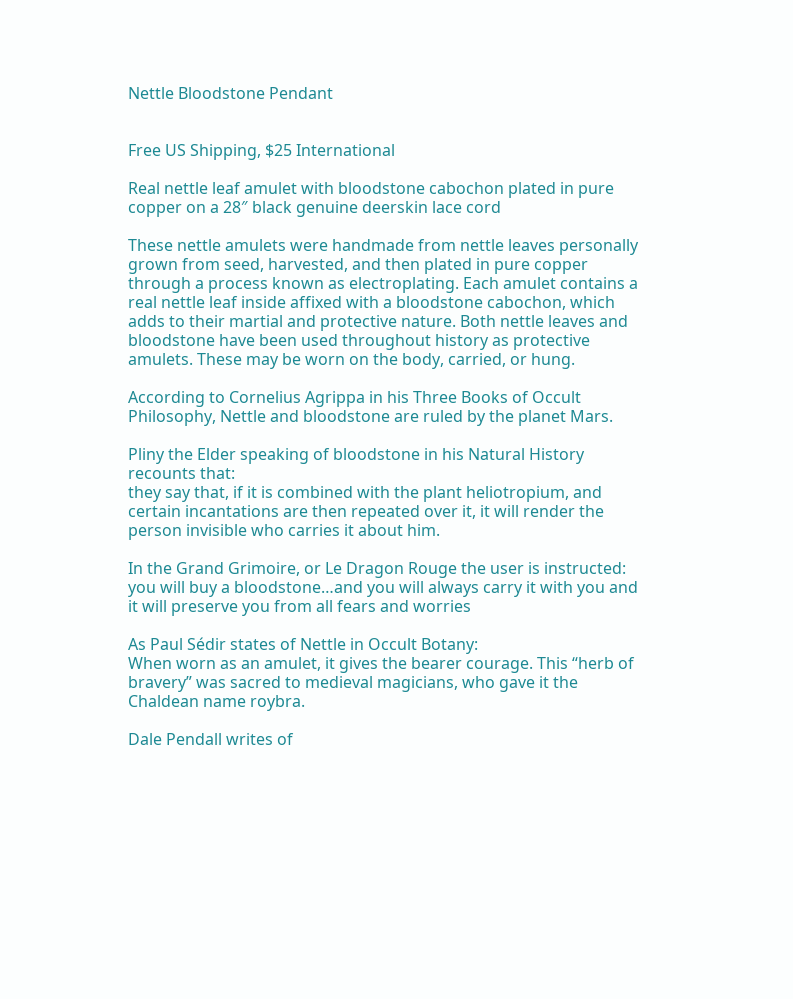Nettle Bloodstone Pendant


Free US Shipping, $25 International

Real nettle leaf amulet with bloodstone cabochon plated in pure copper on a 28″ black genuine deerskin lace cord

These nettle amulets were handmade from nettle leaves personally grown from seed, harvested, and then plated in pure copper through a process known as electroplating. Each amulet contains a real nettle leaf inside affixed with a bloodstone cabochon, which adds to their martial and protective nature. Both nettle leaves and bloodstone have been used throughout history as protective amulets. These may be worn on the body, carried, or hung.

According to Cornelius Agrippa in his Three Books of Occult Philosophy, Nettle and bloodstone are ruled by the planet Mars.

Pliny the Elder speaking of bloodstone in his Natural History recounts that:
they say that, if it is combined with the plant heliotropium, and certain incantations are then repeated over it, it will render the person invisible who carries it about him.

In the Grand Grimoire, or Le Dragon Rouge the user is instructed:
you will buy a bloodstone…and you will always carry it with you and it will preserve you from all fears and worries

As Paul Sédir states of Nettle in Occult Botany:
When worn as an amulet, it gives the bearer courage. This “herb of bravery” was sacred to medieval magicians, who gave it the Chaldean name roybra.

Dale Pendall writes of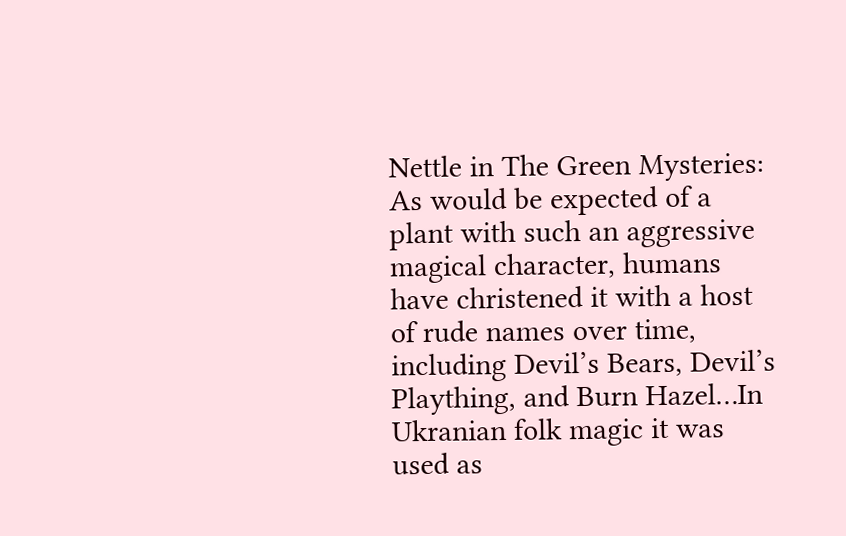Nettle in The Green Mysteries:
As would be expected of a plant with such an aggressive magical character, humans have christened it with a host of rude names over time, including Devil’s Bears, Devil’s Plaything, and Burn Hazel…In Ukranian folk magic it was used as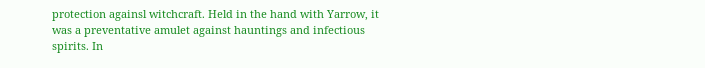protection againsl witchcraft. Held in the hand with Yarrow, it was a preventative amulet against hauntings and infectious spirits. In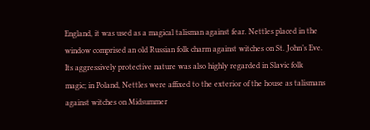England, it was used as a magical talisman against fear. Nettles placed in the window comprised an old Russian folk charm against witches on St. John’s Eve. Its aggressively protective nature was also highly regarded in Slavic folk magic; in Poland, Nettles were affixed to the exterior of the house as talismans against witches on Midsummer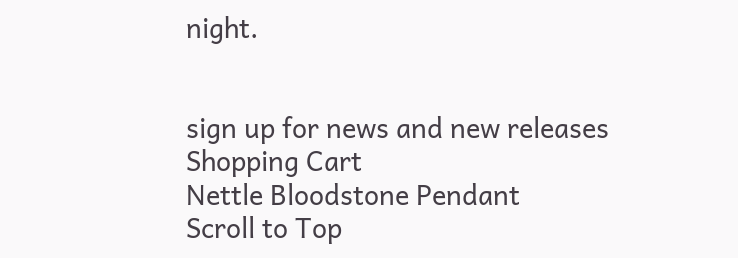night.


sign up for news and new releases
Shopping Cart
Nettle Bloodstone Pendant
Scroll to Top